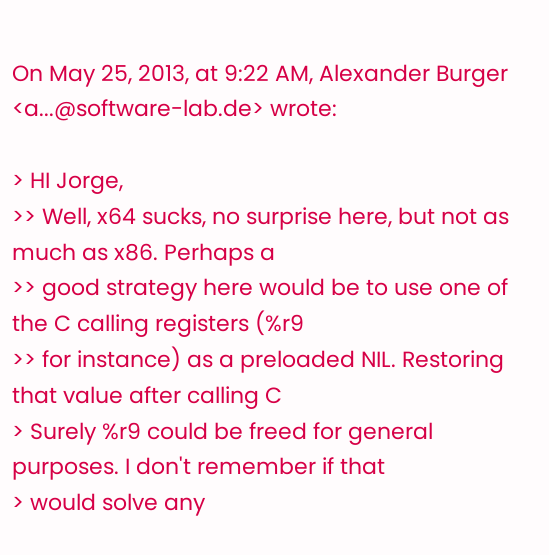On May 25, 2013, at 9:22 AM, Alexander Burger <a...@software-lab.de> wrote:

> HI Jorge,
>> Well, x64 sucks, no surprise here, but not as much as x86. Perhaps a
>> good strategy here would be to use one of the C calling registers (%r9
>> for instance) as a preloaded NIL. Restoring that value after calling C
> Surely %r9 could be freed for general purposes. I don't remember if that
> would solve any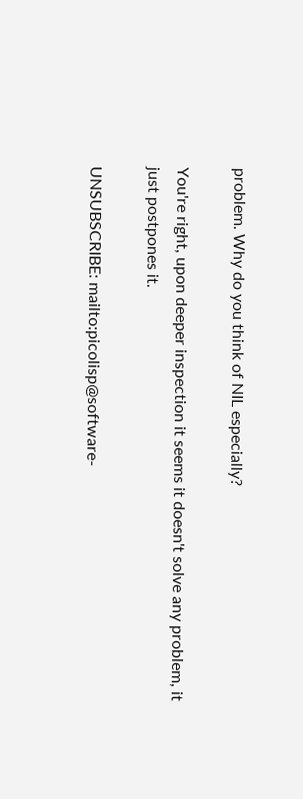problem. Why do you think of NIL especially?

You're right, upon deeper inspection it seems it doesn't solve any problem, it
just postpones it.

UNSUBSCRIBE: mailto:picolisp@software-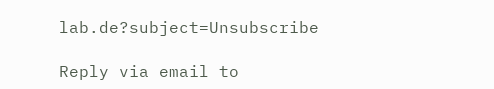lab.de?subject=Unsubscribe

Reply via email to